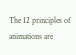The 12 principles of animations are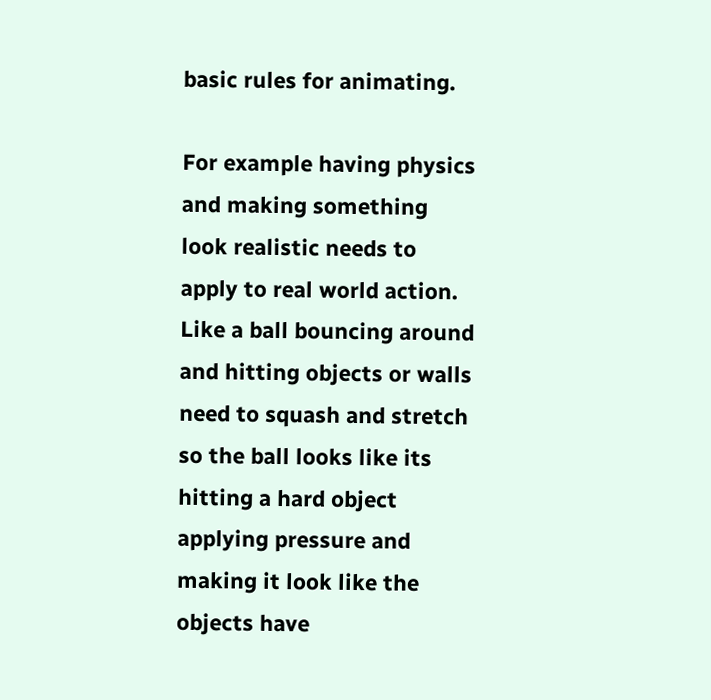basic rules for animating.

For example having physics and making something look realistic needs to apply to real world action. Like a ball bouncing around and hitting objects or walls need to squash and stretch so the ball looks like its hitting a hard object applying pressure and making it look like the objects have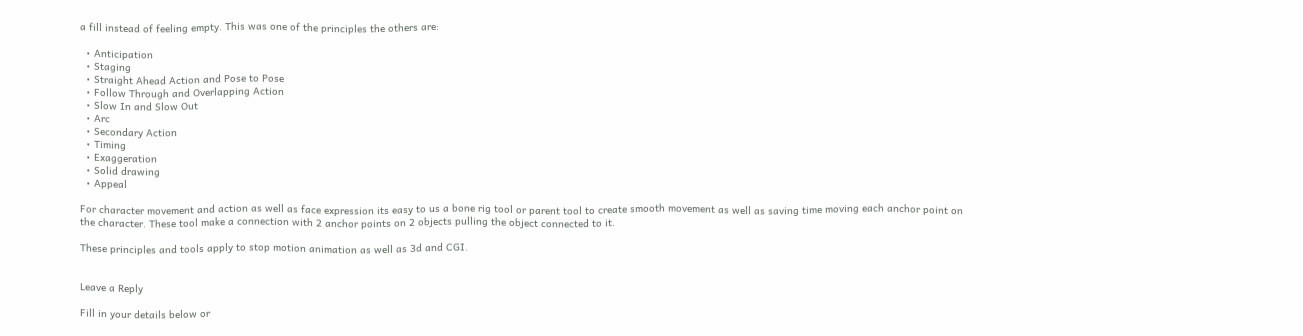a fill instead of feeling empty. This was one of the principles the others are:

  • Anticipation
  • Staging
  • Straight Ahead Action and Pose to Pose
  • Follow Through and Overlapping Action
  • Slow In and Slow Out
  • Arc
  • Secondary Action
  • Timing
  • Exaggeration
  • Solid drawing
  • Appeal

For character movement and action as well as face expression its easy to us a bone rig tool or parent tool to create smooth movement as well as saving time moving each anchor point on the character. These tool make a connection with 2 anchor points on 2 objects pulling the object connected to it.

These principles and tools apply to stop motion animation as well as 3d and CGI.


Leave a Reply

Fill in your details below or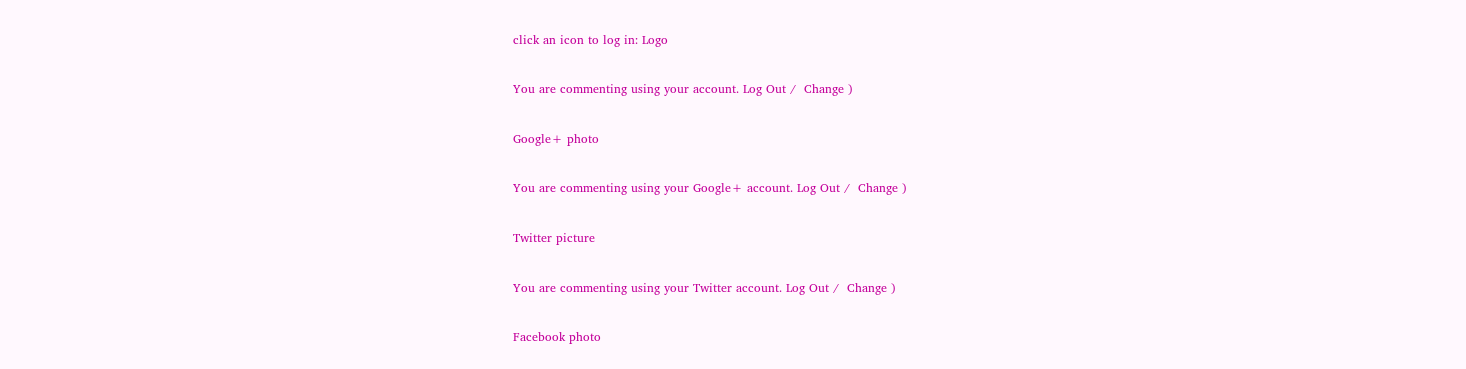click an icon to log in: Logo

You are commenting using your account. Log Out /  Change )

Google+ photo

You are commenting using your Google+ account. Log Out /  Change )

Twitter picture

You are commenting using your Twitter account. Log Out /  Change )

Facebook photo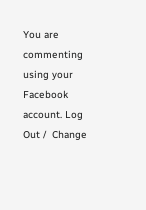You are commenting using your Facebook account. Log Out /  Change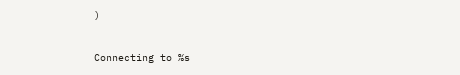)


Connecting to %s